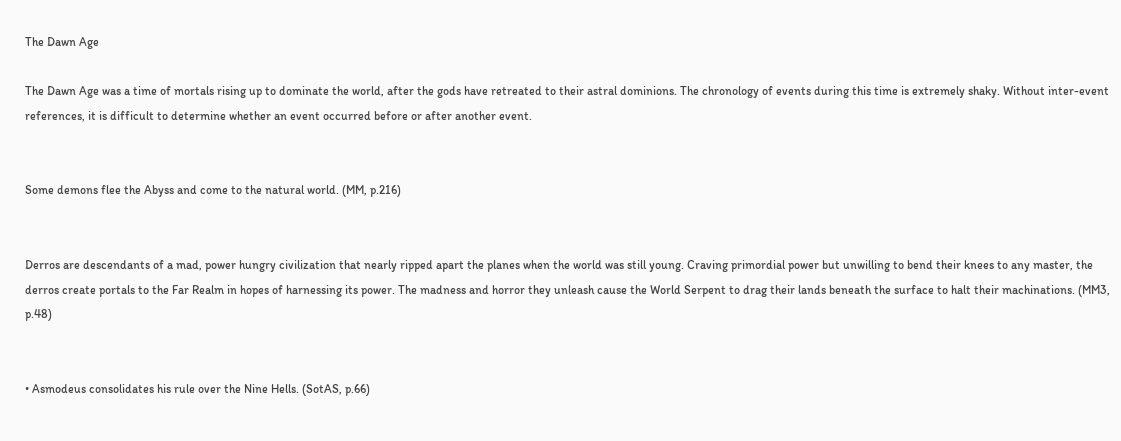The Dawn Age

The Dawn Age was a time of mortals rising up to dominate the world, after the gods have retreated to their astral dominions. The chronology of events during this time is extremely shaky. Without inter-event references, it is difficult to determine whether an event occurred before or after another event.


Some demons flee the Abyss and come to the natural world. (MM, p.216)


Derros are descendants of a mad, power hungry civilization that nearly ripped apart the planes when the world was still young. Craving primordial power but unwilling to bend their knees to any master, the derros create portals to the Far Realm in hopes of harnessing its power. The madness and horror they unleash cause the World Serpent to drag their lands beneath the surface to halt their machinations. (MM3, p.48)


• Asmodeus consolidates his rule over the Nine Hells. (SotAS, p.66)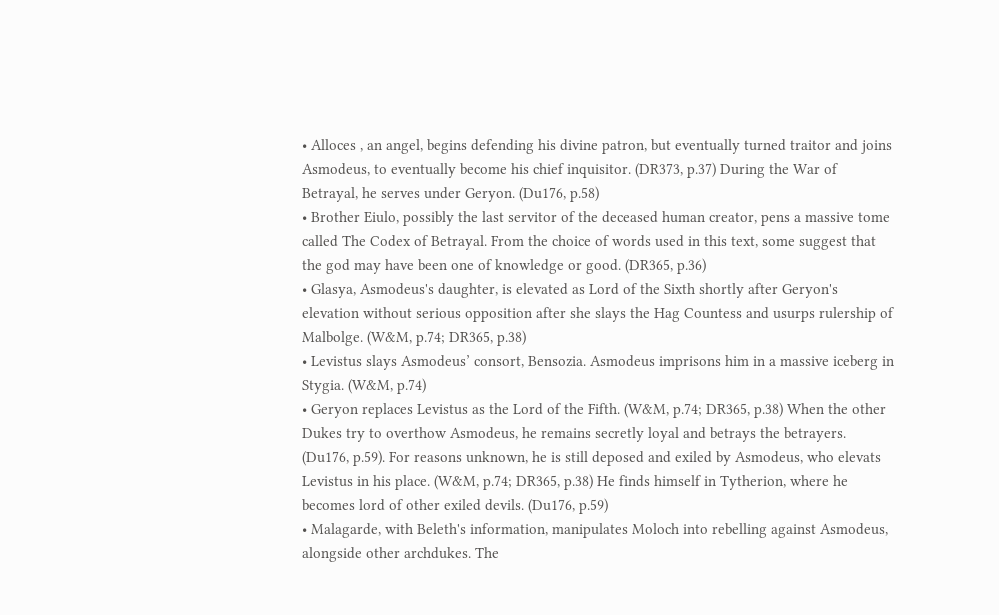• Alloces , an angel, begins defending his divine patron, but eventually turned traitor and joins Asmodeus, to eventually become his chief inquisitor. (DR373, p.37) During the War of Betrayal, he serves under Geryon. (Du176, p.58)
• Brother Eiulo, possibly the last servitor of the deceased human creator, pens a massive tome called The Codex of Betrayal. From the choice of words used in this text, some suggest that the god may have been one of knowledge or good. (DR365, p.36)
• Glasya, Asmodeus's daughter, is elevated as Lord of the Sixth shortly after Geryon's elevation without serious opposition after she slays the Hag Countess and usurps rulership of Malbolge. (W&M, p.74; DR365, p.38)
• Levistus slays Asmodeus’ consort, Bensozia. Asmodeus imprisons him in a massive iceberg in Stygia. (W&M, p.74)
• Geryon replaces Levistus as the Lord of the Fifth. (W&M, p.74; DR365, p.38) When the other Dukes try to overthow Asmodeus, he remains secretly loyal and betrays the betrayers. (Du176, p.59). For reasons unknown, he is still deposed and exiled by Asmodeus, who elevats Levistus in his place. (W&M, p.74; DR365, p.38) He finds himself in Tytherion, where he becomes lord of other exiled devils. (Du176, p.59)
• Malagarde, with Beleth's information, manipulates Moloch into rebelling against Asmodeus, alongside other archdukes. The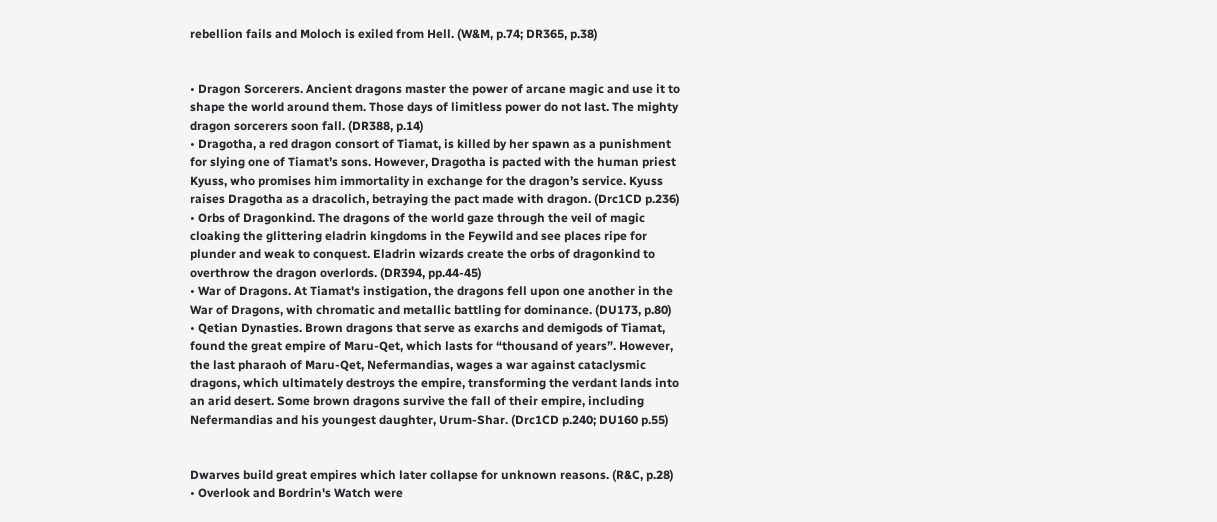rebellion fails and Moloch is exiled from Hell. (W&M, p.74; DR365, p.38)


• Dragon Sorcerers. Ancient dragons master the power of arcane magic and use it to shape the world around them. Those days of limitless power do not last. The mighty dragon sorcerers soon fall. (DR388, p.14)
• Dragotha, a red dragon consort of Tiamat, is killed by her spawn as a punishment for slying one of Tiamat’s sons. However, Dragotha is pacted with the human priest Kyuss, who promises him immortality in exchange for the dragon’s service. Kyuss raises Dragotha as a dracolich, betraying the pact made with dragon. (Drc1CD p.236)
• Orbs of Dragonkind. The dragons of the world gaze through the veil of magic cloaking the glittering eladrin kingdoms in the Feywild and see places ripe for plunder and weak to conquest. Eladrin wizards create the orbs of dragonkind to overthrow the dragon overlords. (DR394, pp.44-45)
• War of Dragons. At Tiamat's instigation, the dragons fell upon one another in the War of Dragons, with chromatic and metallic battling for dominance. (DU173, p.80)
• Qetian Dynasties. Brown dragons that serve as exarchs and demigods of Tiamat, found the great empire of Maru-Qet, which lasts for “thousand of years”. However, the last pharaoh of Maru-Qet, Nefermandias, wages a war against cataclysmic dragons, which ultimately destroys the empire, transforming the verdant lands into an arid desert. Some brown dragons survive the fall of their empire, including Nefermandias and his youngest daughter, Urum-Shar. (Drc1CD p.240; DU160 p.55)


Dwarves build great empires which later collapse for unknown reasons. (R&C, p.28)
• Overlook and Bordrin's Watch were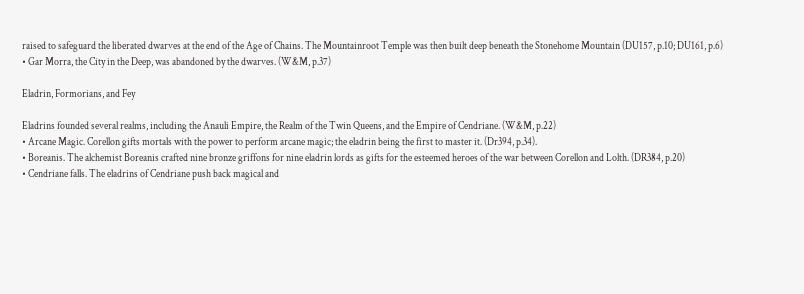raised to safeguard the liberated dwarves at the end of the Age of Chains. The Mountainroot Temple was then built deep beneath the Stonehome Mountain (DU157, p.10; DU161, p.6)
• Gar Morra, the City in the Deep, was abandoned by the dwarves. (W&M, p.37)

Eladrin, Formorians, and Fey

Eladrins founded several realms, including the Anauli Empire, the Realm of the Twin Queens, and the Empire of Cendriane. (W&M, p.22)
• Arcane Magic. Corellon gifts mortals with the power to perform arcane magic; the eladrin being the first to master it. (Dr394, p.34).
• Boreanis. The alchemist Boreanis crafted nine bronze griffons for nine eladrin lords as gifts for the esteemed heroes of the war between Corellon and Lolth. (DR384, p.20)
• Cendriane falls. The eladrins of Cendriane push back magical and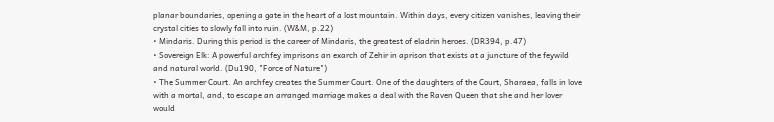planar boundaries, opening a gate in the heart of a lost mountain. Within days, every citizen vanishes, leaving their crystal cities to slowly fall into ruin. (W&M, p.22)
• Mindaris. During this period is the career of Mindaris, the greatest of eladrin heroes. (DR394, p.47)
• Sovereign Elk: A powerful archfey imprisons an exarch of Zehir in aprison that exists at a juncture of the feywild and natural world. (Du190, "Force of Nature")
• The Summer Court. An archfey creates the Summer Court. One of the daughters of the Court, Sharaea, falls in love with a mortal, and, to escape an arranged marriage makes a deal with the Raven Queen that she and her lover would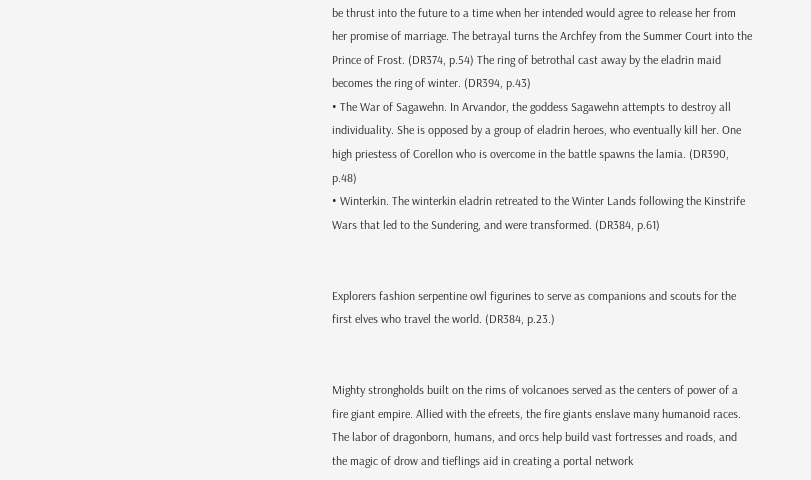be thrust into the future to a time when her intended would agree to release her from her promise of marriage. The betrayal turns the Archfey from the Summer Court into the Prince of Frost. (DR374, p.54) The ring of betrothal cast away by the eladrin maid becomes the ring of winter. (DR394, p.43)
• The War of Sagawehn. In Arvandor, the goddess Sagawehn attempts to destroy all individuality. She is opposed by a group of eladrin heroes, who eventually kill her. One high priestess of Corellon who is overcome in the battle spawns the lamia. (DR390, p.48)
• Winterkin. The winterkin eladrin retreated to the Winter Lands following the Kinstrife Wars that led to the Sundering, and were transformed. (DR384, p.61)


Explorers fashion serpentine owl figurines to serve as companions and scouts for the first elves who travel the world. (DR384, p.23.)


Mighty strongholds built on the rims of volcanoes served as the centers of power of a fire giant empire. Allied with the efreets, the fire giants enslave many humanoid races. The labor of dragonborn, humans, and orcs help build vast fortresses and roads, and the magic of drow and tieflings aid in creating a portal network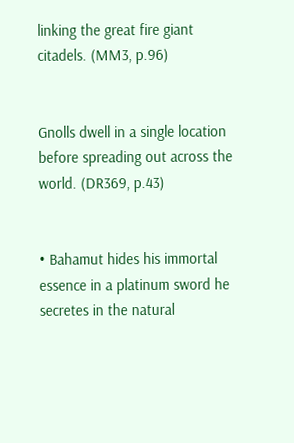linking the great fire giant citadels. (MM3, p.96)


Gnolls dwell in a single location before spreading out across the world. (DR369, p.43)


• Bahamut hides his immortal essence in a platinum sword he secretes in the natural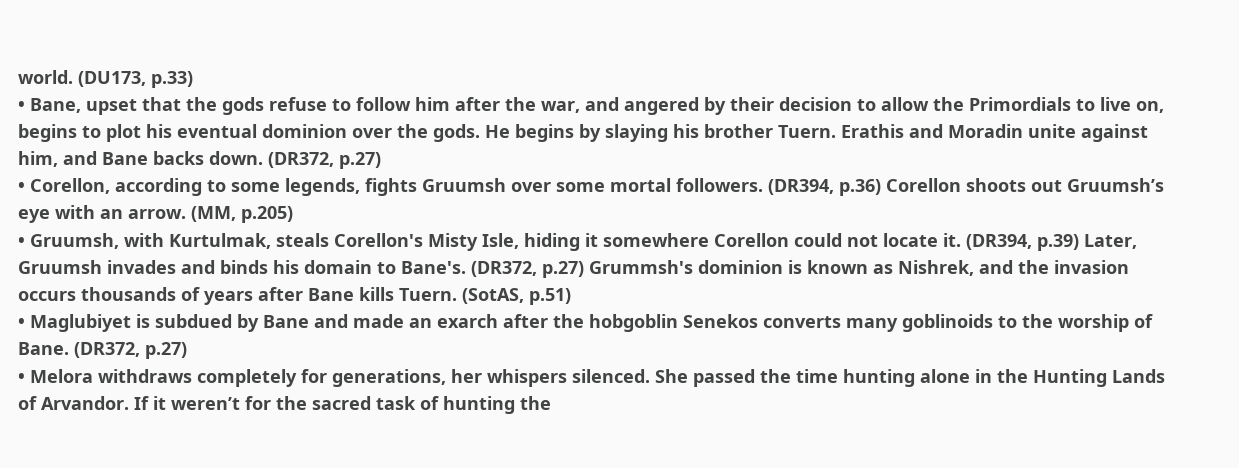world. (DU173, p.33)
• Bane, upset that the gods refuse to follow him after the war, and angered by their decision to allow the Primordials to live on, begins to plot his eventual dominion over the gods. He begins by slaying his brother Tuern. Erathis and Moradin unite against him, and Bane backs down. (DR372, p.27)
• Corellon, according to some legends, fights Gruumsh over some mortal followers. (DR394, p.36) Corellon shoots out Gruumsh’s eye with an arrow. (MM, p.205)
• Gruumsh, with Kurtulmak, steals Corellon's Misty Isle, hiding it somewhere Corellon could not locate it. (DR394, p.39) Later, Gruumsh invades and binds his domain to Bane's. (DR372, p.27) Grummsh's dominion is known as Nishrek, and the invasion occurs thousands of years after Bane kills Tuern. (SotAS, p.51)
• Maglubiyet is subdued by Bane and made an exarch after the hobgoblin Senekos converts many goblinoids to the worship of Bane. (DR372, p.27)
• Melora withdraws completely for generations, her whispers silenced. She passed the time hunting alone in the Hunting Lands of Arvandor. If it weren’t for the sacred task of hunting the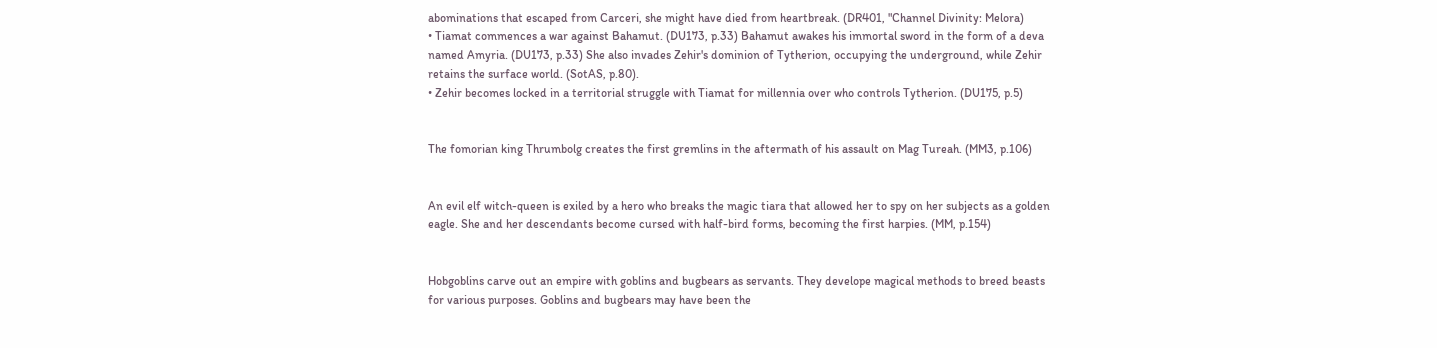abominations that escaped from Carceri, she might have died from heartbreak. (DR401, "Channel Divinity: Melora)
• Tiamat commences a war against Bahamut. (DU173, p.33) Bahamut awakes his immortal sword in the form of a deva named Amyria. (DU173, p.33) She also invades Zehir's dominion of Tytherion, occupying the underground, while Zehir retains the surface world. (SotAS, p.80).
• Zehir becomes locked in a territorial struggle with Tiamat for millennia over who controls Tytherion. (DU175, p.5)


The fomorian king Thrumbolg creates the first gremlins in the aftermath of his assault on Mag Tureah. (MM3, p.106)


An evil elf witch-queen is exiled by a hero who breaks the magic tiara that allowed her to spy on her subjects as a golden eagle. She and her descendants become cursed with half-bird forms, becoming the first harpies. (MM, p.154)


Hobgoblins carve out an empire with goblins and bugbears as servants. They develope magical methods to breed beasts for various purposes. Goblins and bugbears may have been the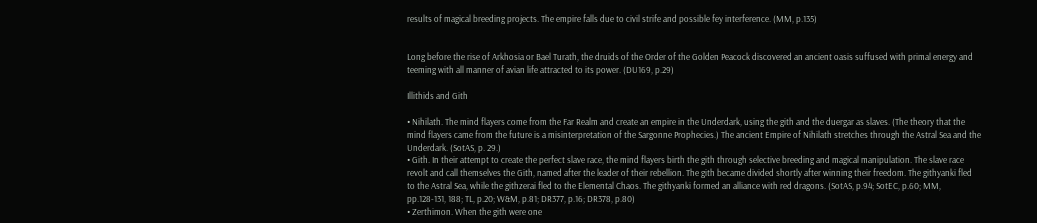results of magical breeding projects. The empire falls due to civil strife and possible fey interference. (MM, p.135)


Long before the rise of Arkhosia or Bael Turath, the druids of the Order of the Golden Peacock discovered an ancient oasis suffused with primal energy and teeming with all manner of avian life attracted to its power. (DU169, p.29)

Illithids and Gith

• Nihilath. The mind flayers come from the Far Realm and create an empire in the Underdark, using the gith and the duergar as slaves. (The theory that the mind flayers came from the future is a misinterpretation of the Sargonne Prophecies.) The ancient Empire of Nihilath stretches through the Astral Sea and the Underdark. (SotAS, p. 29.)
• Gith. In their attempt to create the perfect slave race, the mind flayers birth the gith through selective breeding and magical manipulation. The slave race revolt and call themselves the Gith, named after the leader of their rebellion. The gith became divided shortly after winning their freedom. The githyanki fled to the Astral Sea, while the githzerai fled to the Elemental Chaos. The githyanki formed an alliance with red dragons. (SotAS, p.94; SotEC, p.60; MM, pp.128-131, 188; TL, p.20; W&M, p.81; DR377, p.16; DR378, p.80)
• Zerthimon. When the gith were one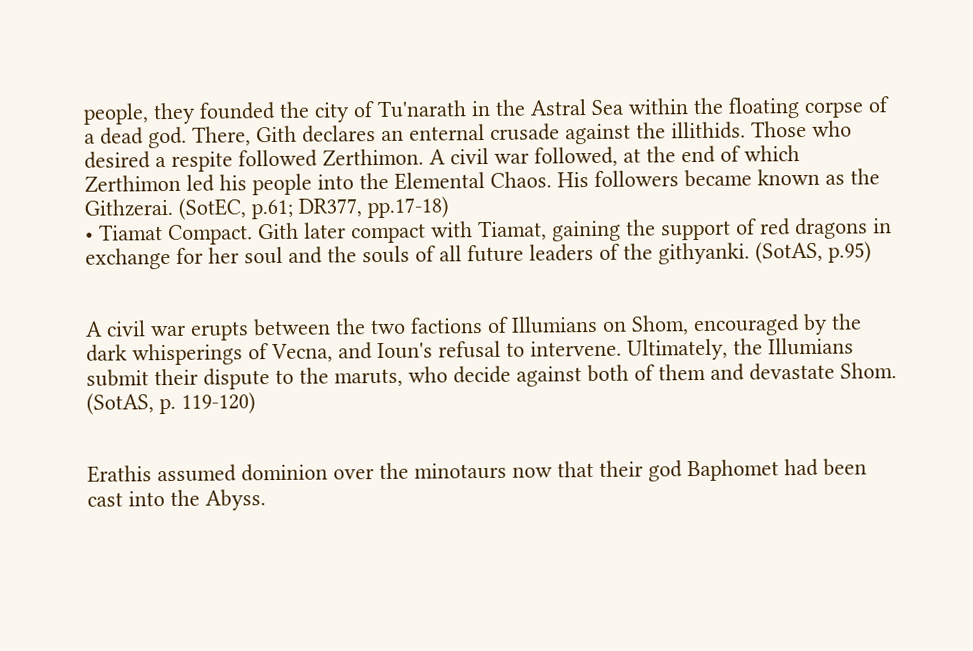people, they founded the city of Tu'narath in the Astral Sea within the floating corpse of a dead god. There, Gith declares an enternal crusade against the illithids. Those who desired a respite followed Zerthimon. A civil war followed, at the end of which Zerthimon led his people into the Elemental Chaos. His followers became known as the Githzerai. (SotEC, p.61; DR377, pp.17-18)
• Tiamat Compact. Gith later compact with Tiamat, gaining the support of red dragons in exchange for her soul and the souls of all future leaders of the githyanki. (SotAS, p.95)


A civil war erupts between the two factions of Illumians on Shom, encouraged by the dark whisperings of Vecna, and Ioun's refusal to intervene. Ultimately, the Illumians submit their dispute to the maruts, who decide against both of them and devastate Shom. (SotAS, p. 119-120)


Erathis assumed dominion over the minotaurs now that their god Baphomet had been cast into the Abyss.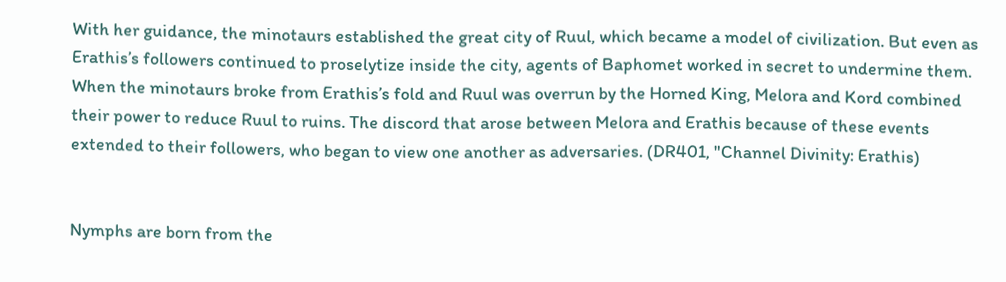With her guidance, the minotaurs established the great city of Ruul, which became a model of civilization. But even as Erathis’s followers continued to proselytize inside the city, agents of Baphomet worked in secret to undermine them. When the minotaurs broke from Erathis’s fold and Ruul was overrun by the Horned King, Melora and Kord combined their power to reduce Ruul to ruins. The discord that arose between Melora and Erathis because of these events extended to their followers, who began to view one another as adversaries. (DR401, "Channel Divinity: Erathis)


Nymphs are born from the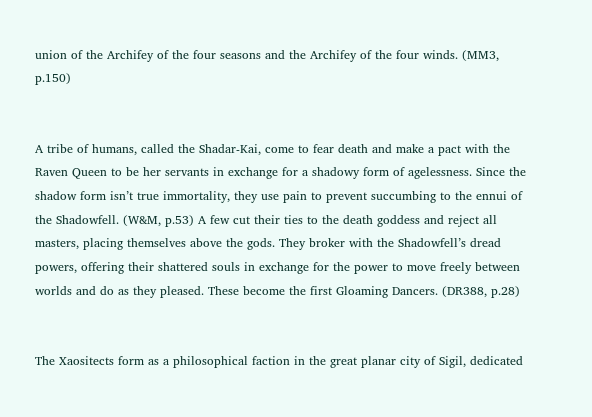union of the Archifey of the four seasons and the Archifey of the four winds. (MM3, p.150)


A tribe of humans, called the Shadar-Kai, come to fear death and make a pact with the Raven Queen to be her servants in exchange for a shadowy form of agelessness. Since the shadow form isn’t true immortality, they use pain to prevent succumbing to the ennui of the Shadowfell. (W&M, p.53) A few cut their ties to the death goddess and reject all masters, placing themselves above the gods. They broker with the Shadowfell’s dread powers, offering their shattered souls in exchange for the power to move freely between worlds and do as they pleased. These become the first Gloaming Dancers. (DR388, p.28)


The Xaositects form as a philosophical faction in the great planar city of Sigil, dedicated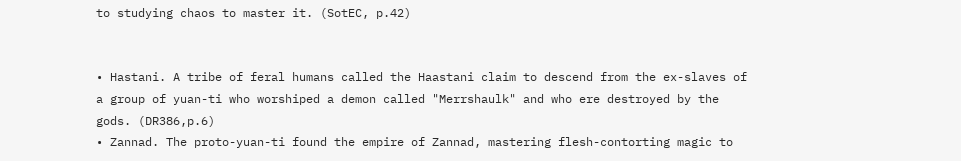to studying chaos to master it. (SotEC, p.42)


• Hastani. A tribe of feral humans called the Haastani claim to descend from the ex-slaves of a group of yuan-ti who worshiped a demon called "Merrshaulk" and who ere destroyed by the gods. (DR386,p.6)
• Zannad. The proto-yuan-ti found the empire of Zannad, mastering flesh-contorting magic to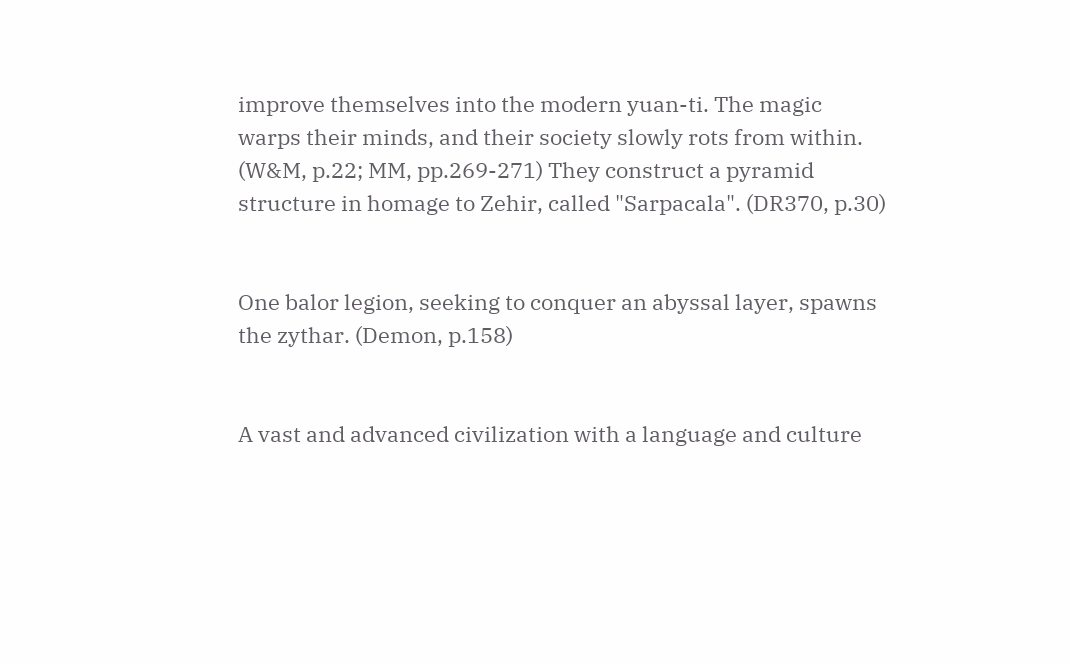improve themselves into the modern yuan-ti. The magic warps their minds, and their society slowly rots from within. (W&M, p.22; MM, pp.269-271) They construct a pyramid structure in homage to Zehir, called "Sarpacala". (DR370, p.30)


One balor legion, seeking to conquer an abyssal layer, spawns the zythar. (Demon, p.158)


A vast and advanced civilization with a language and culture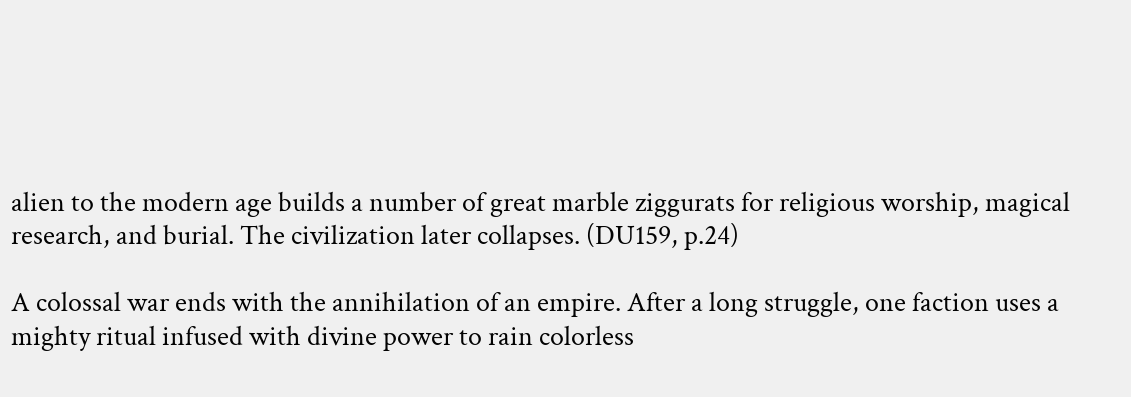alien to the modern age builds a number of great marble ziggurats for religious worship, magical research, and burial. The civilization later collapses. (DU159, p.24)

A colossal war ends with the annihilation of an empire. After a long struggle, one faction uses a mighty ritual infused with divine power to rain colorless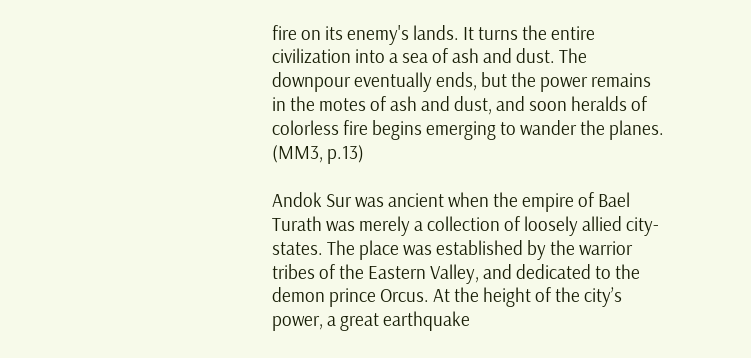fire on its enemy's lands. It turns the entire civilization into a sea of ash and dust. The downpour eventually ends, but the power remains in the motes of ash and dust, and soon heralds of colorless fire begins emerging to wander the planes. (MM3, p.13)

Andok Sur was ancient when the empire of Bael Turath was merely a collection of loosely allied city-states. The place was established by the warrior tribes of the Eastern Valley, and dedicated to the demon prince Orcus. At the height of the city’s power, a great earthquake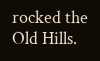rocked the Old Hills.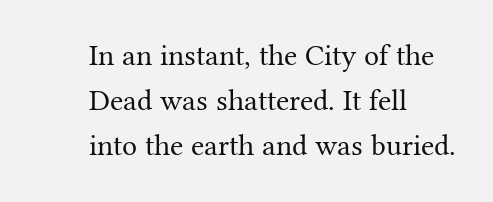In an instant, the City of the Dead was shattered. It fell into the earth and was buried.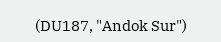(DU187, "Andok Sur")